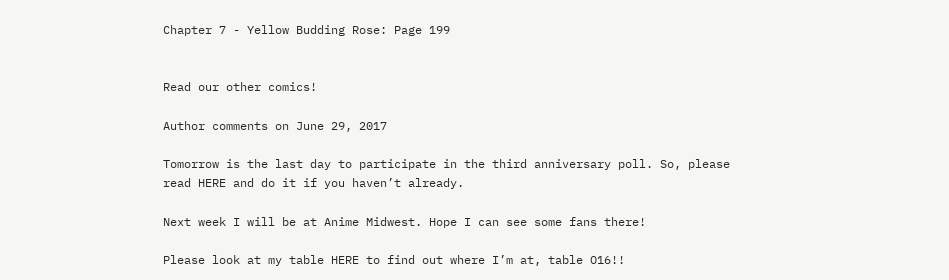Chapter 7 - Yellow Budding Rose: Page 199


Read our other comics!

Author comments on June 29, 2017

Tomorrow is the last day to participate in the third anniversary poll. So, please read HERE and do it if you haven’t already.

Next week I will be at Anime Midwest. Hope I can see some fans there!

Please look at my table HERE to find out where I’m at, table O16!!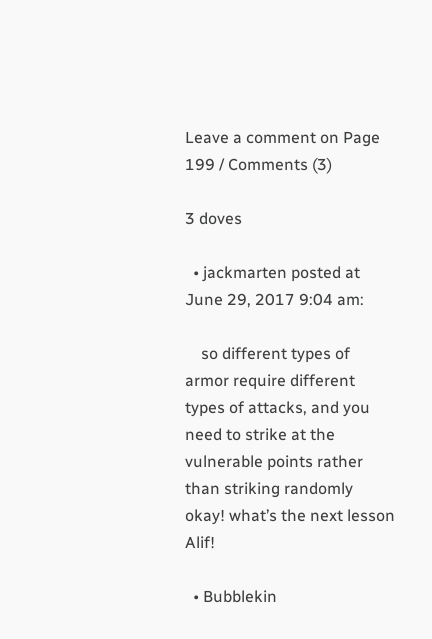Leave a comment on Page 199 / Comments (3)

3 doves

  • jackmarten posted at June 29, 2017 9:04 am:

    so different types of armor require different types of attacks, and you need to strike at the vulnerable points rather than striking randomly okay! what’s the next lesson Alif!

  • Bubblekin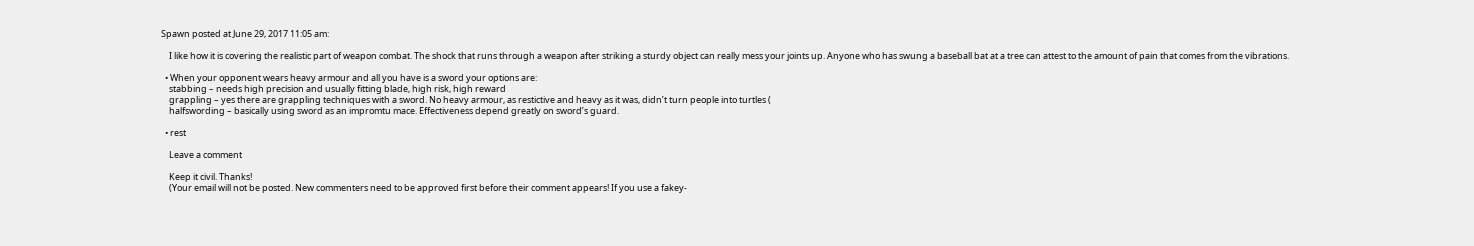Spawn posted at June 29, 2017 11:05 am:

    I like how it is covering the realistic part of weapon combat. The shock that runs through a weapon after striking a sturdy object can really mess your joints up. Anyone who has swung a baseball bat at a tree can attest to the amount of pain that comes from the vibrations.

  • When your opponent wears heavy armour and all you have is a sword your options are:
    stabbing – needs high precision and usually fitting blade, high risk, high reward
    grappling – yes there are grappling techniques with a sword. No heavy armour, as restictive and heavy as it was, didn’t turn people into turtles (
    halfswording – basically using sword as an impromtu mace. Effectiveness depend greatly on sword’s guard.

  • rest

    Leave a comment

    Keep it civil. Thanks!
    (Your email will not be posted. New commenters need to be approved first before their comment appears! If you use a fakey-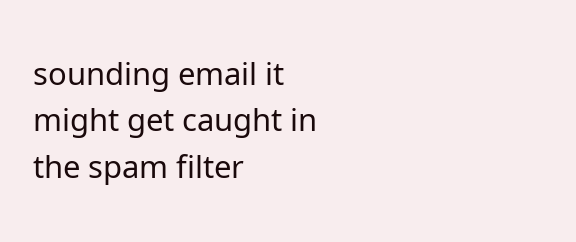sounding email it might get caught in the spam filter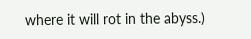where it will rot in the abyss.)